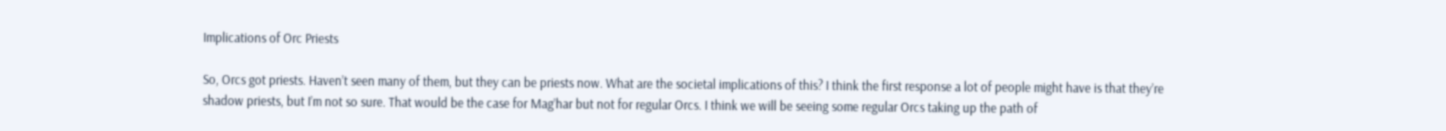Implications of Orc Priests

So, Orcs got priests. Haven’t seen many of them, but they can be priests now. What are the societal implications of this? I think the first response a lot of people might have is that they’re shadow priests, but I’m not so sure. That would be the case for Mag’har but not for regular Orcs. I think we will be seeing some regular Orcs taking up the path of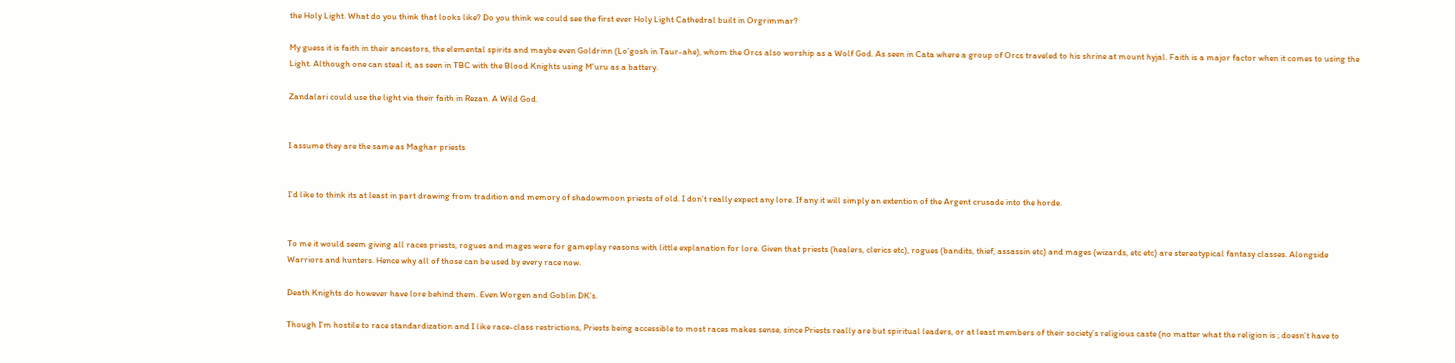the Holy Light. What do you think that looks like? Do you think we could see the first ever Holy Light Cathedral built in Orgrimmar?

My guess it is faith in their ancestors, the elemental spirits and maybe even Goldrinn (Lo’gosh in Taur-ahe), whom the Orcs also worship as a Wolf God. As seen in Cata where a group of Orcs traveled to his shrine at mount hyjal. Faith is a major factor when it comes to using the Light. Although one can steal it, as seen in TBC with the Blood Knights using M’uru as a battery.

Zandalari could use the light via their faith in Rezan. A Wild God.


I assume they are the same as Maghar priests


I’d like to think its at least in part drawing from tradition and memory of shadowmoon priests of old. I don’t really expect any lore. If any it will simply an extention of the Argent crusade into the horde.


To me it would seem giving all races priests, rogues and mages were for gameplay reasons with little explanation for lore. Given that priests (healers, clerics etc), rogues (bandits, thief, assassin etc) and mages (wizards, etc etc) are stereotypical fantasy classes. Alongside Warriors and hunters. Hence why all of those can be used by every race now.

Death Knights do however have lore behind them. Even Worgen and Goblin DK’s.

Though I’m hostile to race standardization and I like race-class restrictions, Priests being accessible to most races makes sense, since Priests really are but spiritual leaders, or at least members of their society’s religious caste (no matter what the religion is ; doesn’t have to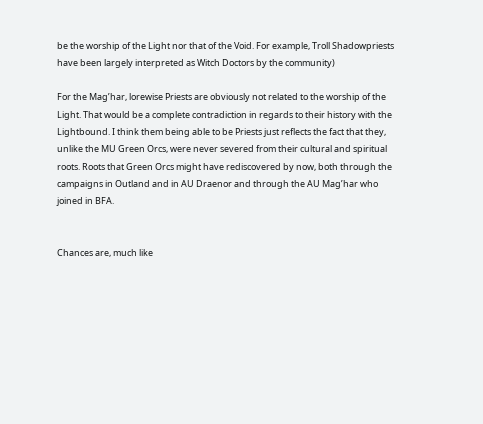be the worship of the Light nor that of the Void. For example, Troll Shadowpriests have been largely interpreted as Witch Doctors by the community)

For the Mag’har, lorewise Priests are obviously not related to the worship of the Light. That would be a complete contradiction in regards to their history with the Lightbound. I think them being able to be Priests just reflects the fact that they, unlike the MU Green Orcs, were never severed from their cultural and spiritual roots. Roots that Green Orcs might have rediscovered by now, both through the campaigns in Outland and in AU Draenor and through the AU Mag’har who joined in BFA.


Chances are, much like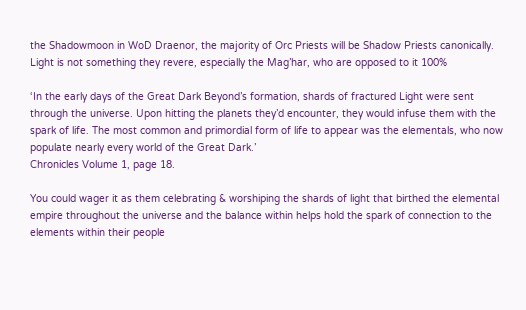the Shadowmoon in WoD Draenor, the majority of Orc Priests will be Shadow Priests canonically. Light is not something they revere, especially the Mag’har, who are opposed to it 100%

‘In the early days of the Great Dark Beyond’s formation, shards of fractured Light were sent through the universe. Upon hitting the planets they’d encounter, they would infuse them with the spark of life. The most common and primordial form of life to appear was the elementals, who now populate nearly every world of the Great Dark.’
Chronicles Volume 1, page 18.

You could wager it as them celebrating & worshiping the shards of light that birthed the elemental empire throughout the universe and the balance within helps hold the spark of connection to the elements within their people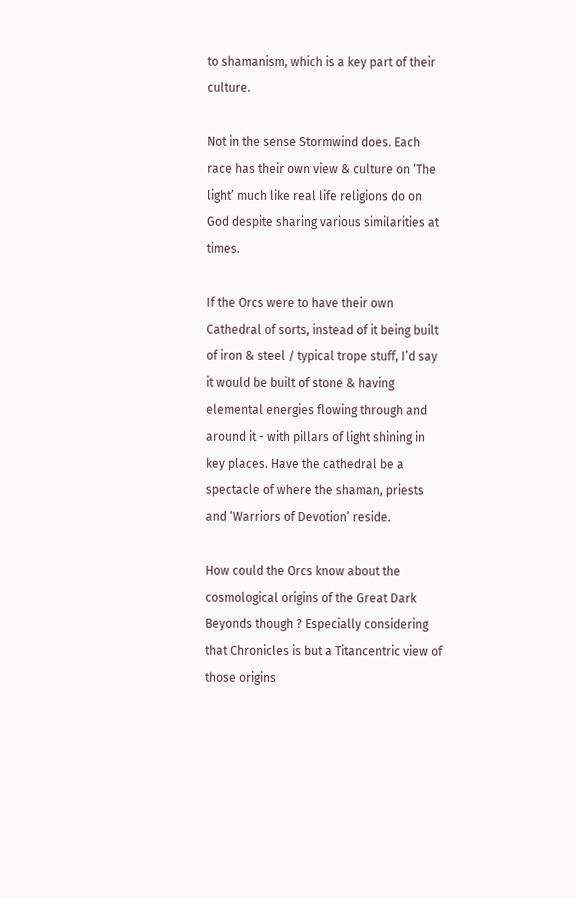to shamanism, which is a key part of their culture.

Not in the sense Stormwind does. Each race has their own view & culture on ‘The light’ much like real life religions do on God despite sharing various similarities at times.

If the Orcs were to have their own Cathedral of sorts, instead of it being built of iron & steel / typical trope stuff, I’d say it would be built of stone & having elemental energies flowing through and around it - with pillars of light shining in key places. Have the cathedral be a spectacle of where the shaman, priests and ‘Warriors of Devotion’ reside.

How could the Orcs know about the cosmological origins of the Great Dark Beyonds though ? Especially considering that Chronicles is but a Titancentric view of those origins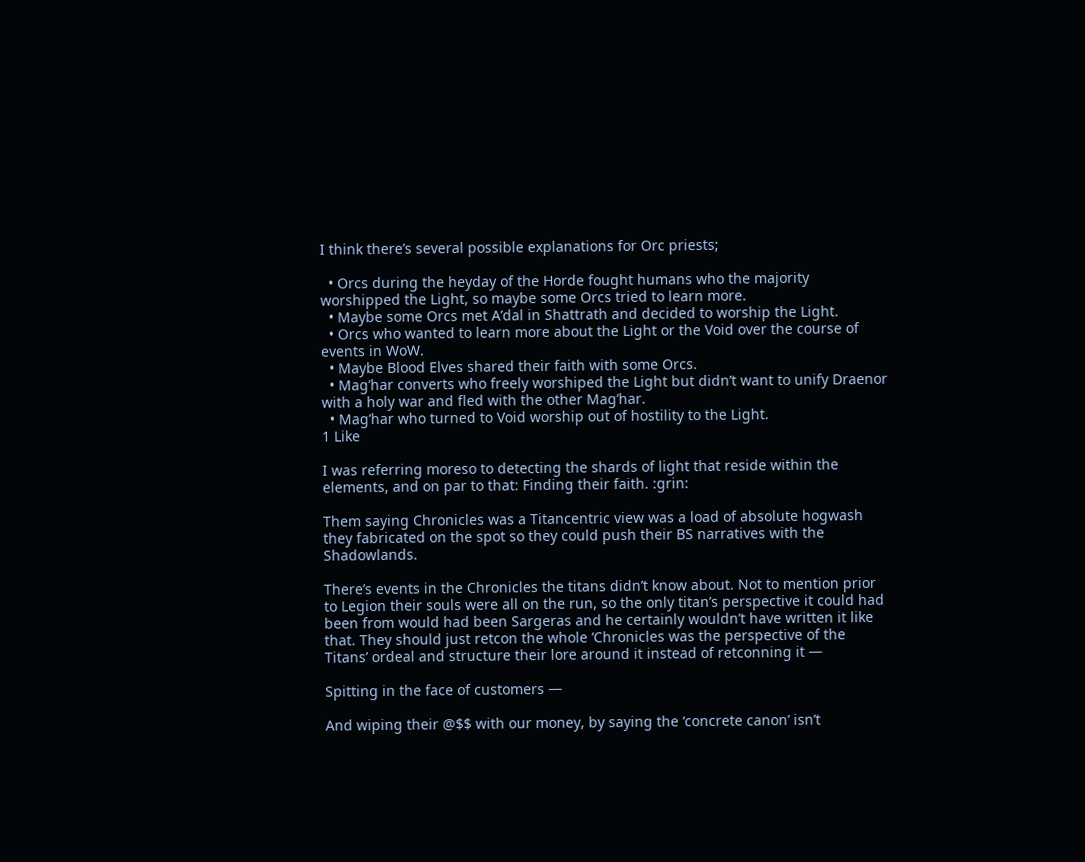I think there’s several possible explanations for Orc priests;

  • Orcs during the heyday of the Horde fought humans who the majority worshipped the Light, so maybe some Orcs tried to learn more.
  • Maybe some Orcs met A’dal in Shattrath and decided to worship the Light.
  • Orcs who wanted to learn more about the Light or the Void over the course of events in WoW.
  • Maybe Blood Elves shared their faith with some Orcs.
  • Mag’har converts who freely worshiped the Light but didn’t want to unify Draenor with a holy war and fled with the other Mag’har.
  • Mag’har who turned to Void worship out of hostility to the Light.
1 Like

I was referring moreso to detecting the shards of light that reside within the elements, and on par to that: Finding their faith. :grin:

Them saying Chronicles was a Titancentric view was a load of absolute hogwash they fabricated on the spot so they could push their BS narratives with the Shadowlands.

There’s events in the Chronicles the titans didn’t know about. Not to mention prior to Legion their souls were all on the run, so the only titan’s perspective it could had been from would had been Sargeras and he certainly wouldn’t have written it like that. They should just retcon the whole ‘Chronicles was the perspective of the Titans’ ordeal and structure their lore around it instead of retconning it —

Spitting in the face of customers —

And wiping their @$$ with our money, by saying the ‘concrete canon’ isn’t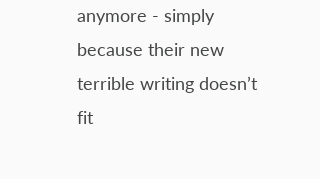anymore - simply because their new terrible writing doesn’t fit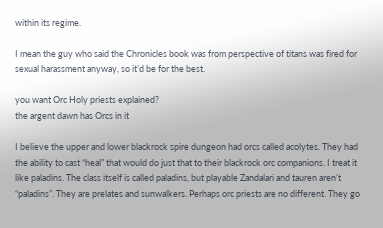within its regime.

I mean the guy who said the Chronicles book was from perspective of titans was fired for sexual harassment anyway, so it’d be for the best.

you want Orc Holy priests explained?
the argent dawn has Orcs in it

I believe the upper and lower blackrock spire dungeon had orcs called acolytes. They had the ability to cast “heal” that would do just that to their blackrock orc companions. I treat it like paladins. The class itself is called paladins, but playable Zandalari and tauren aren’t “paladins”. They are prelates and sunwalkers. Perhaps orc priests are no different. They go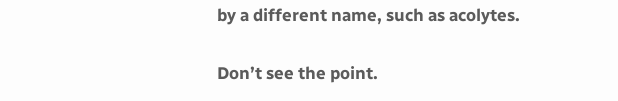by a different name, such as acolytes.

Don’t see the point.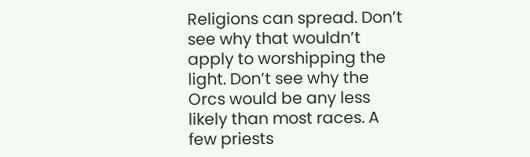Religions can spread. Don’t see why that wouldn’t apply to worshipping the light. Don’t see why the Orcs would be any less likely than most races. A few priests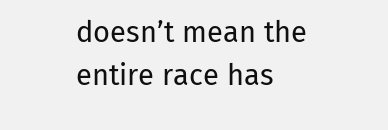doesn’t mean the entire race has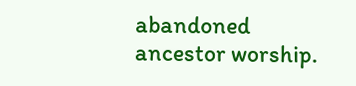abandoned ancestor worship.